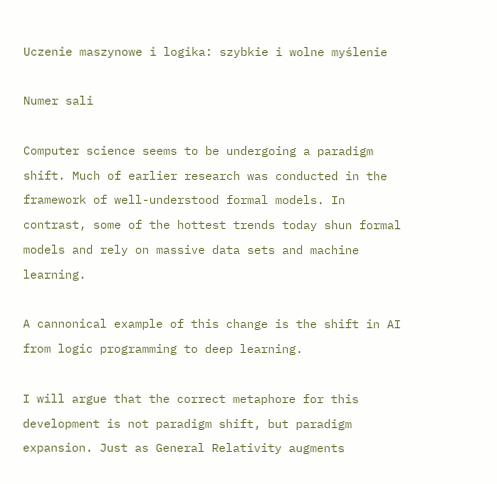Uczenie maszynowe i logika: szybkie i wolne myślenie

Numer sali

Computer science seems to be undergoing a paradigm shift. Much of earlier research was conducted in the framework of well-understood formal models. In contrast, some of the hottest trends today shun formal models and rely on massive data sets and machine learning.

A cannonical example of this change is the shift in AI from logic programming to deep learning.

I will argue that the correct metaphore for this development is not paradigm shift, but paradigm expansion. Just as General Relativity augments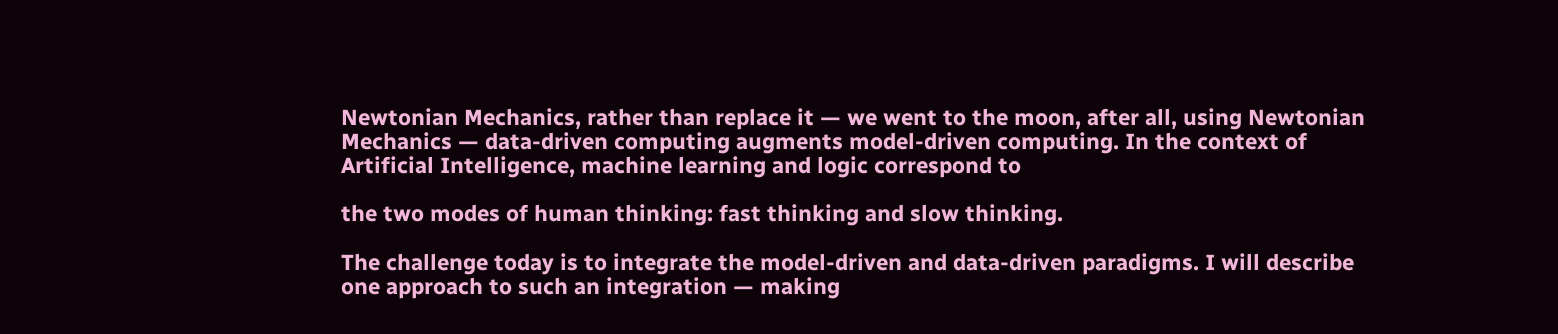Newtonian Mechanics, rather than replace it — we went to the moon, after all, using Newtonian Mechanics — data-driven computing augments model-driven computing. In the context of Artificial Intelligence, machine learning and logic correspond to

the two modes of human thinking: fast thinking and slow thinking.

The challenge today is to integrate the model-driven and data-driven paradigms. I will describe one approach to such an integration — making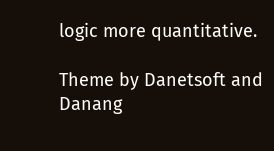logic more quantitative.

Theme by Danetsoft and Danang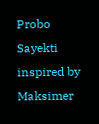Probo Sayekti inspired by Maksimer